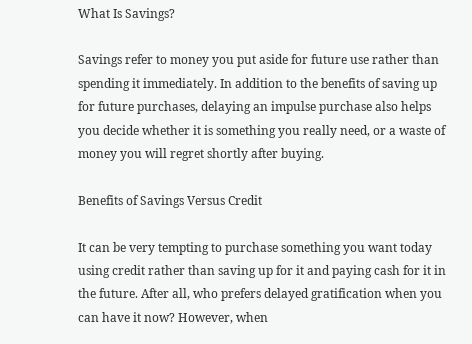What Is Savings?

Savings refer to money you put aside for future use rather than spending it immediately. In addition to the benefits of saving up for future purchases, delaying an impulse purchase also helps you decide whether it is something you really need, or a waste of money you will regret shortly after buying.

Benefits of Savings Versus Credit

It can be very tempting to purchase something you want today using credit rather than saving up for it and paying cash for it in the future. After all, who prefers delayed gratification when you can have it now? However, when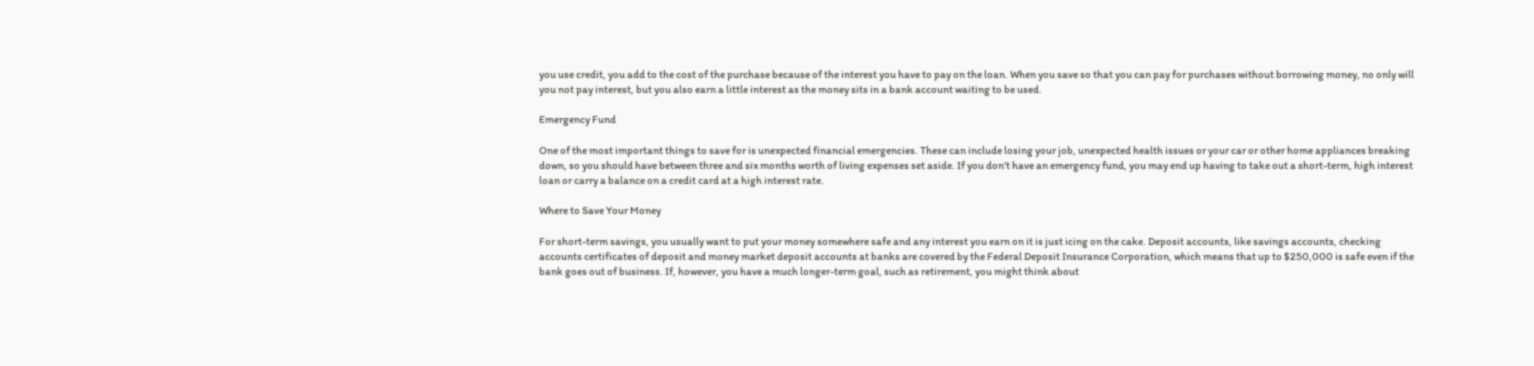you use credit, you add to the cost of the purchase because of the interest you have to pay on the loan. When you save so that you can pay for purchases without borrowing money, no only will you not pay interest, but you also earn a little interest as the money sits in a bank account waiting to be used.

Emergency Fund

One of the most important things to save for is unexpected financial emergencies. These can include losing your job, unexpected health issues or your car or other home appliances breaking down, so you should have between three and six months worth of living expenses set aside. If you don't have an emergency fund, you may end up having to take out a short-term, high interest loan or carry a balance on a credit card at a high interest rate.

Where to Save Your Money

For short-term savings, you usually want to put your money somewhere safe and any interest you earn on it is just icing on the cake. Deposit accounts, like savings accounts, checking accounts certificates of deposit and money market deposit accounts at banks are covered by the Federal Deposit Insurance Corporation, which means that up to $250,000 is safe even if the bank goes out of business. If, however, you have a much longer-term goal, such as retirement, you might think about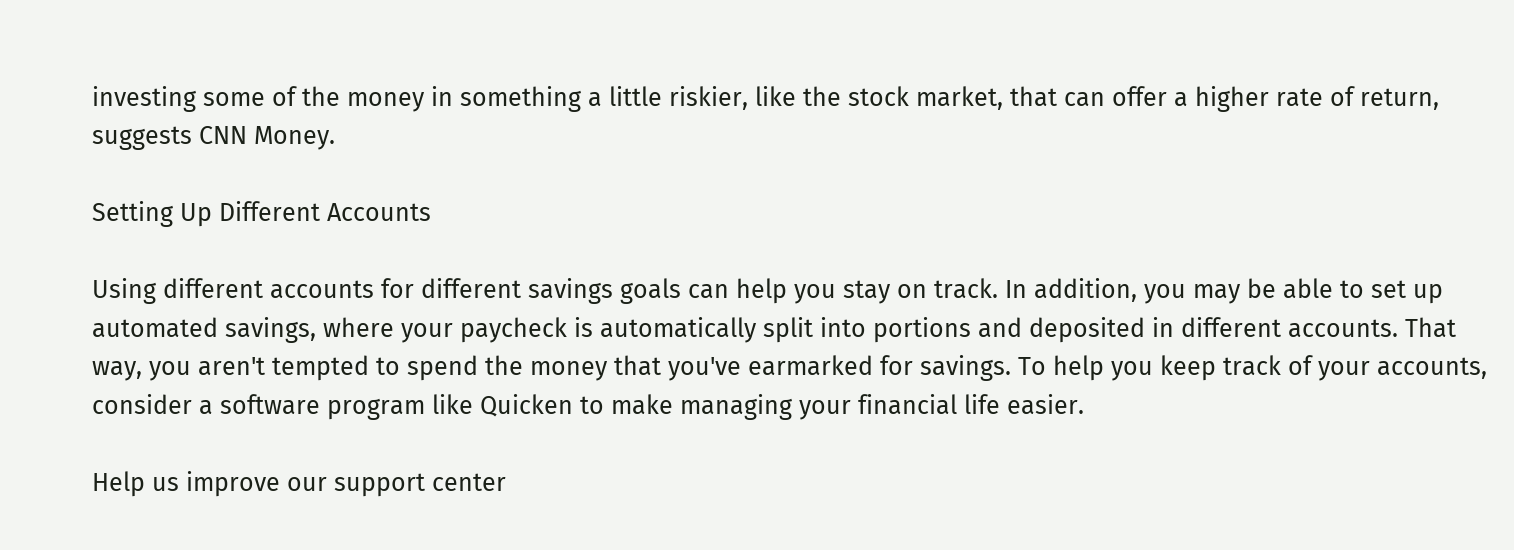investing some of the money in something a little riskier, like the stock market, that can offer a higher rate of return, suggests CNN Money.

Setting Up Different Accounts

Using different accounts for different savings goals can help you stay on track. In addition, you may be able to set up automated savings, where your paycheck is automatically split into portions and deposited in different accounts. That way, you aren't tempted to spend the money that you've earmarked for savings. To help you keep track of your accounts, consider a software program like Quicken to make managing your financial life easier.

Help us improve our support center